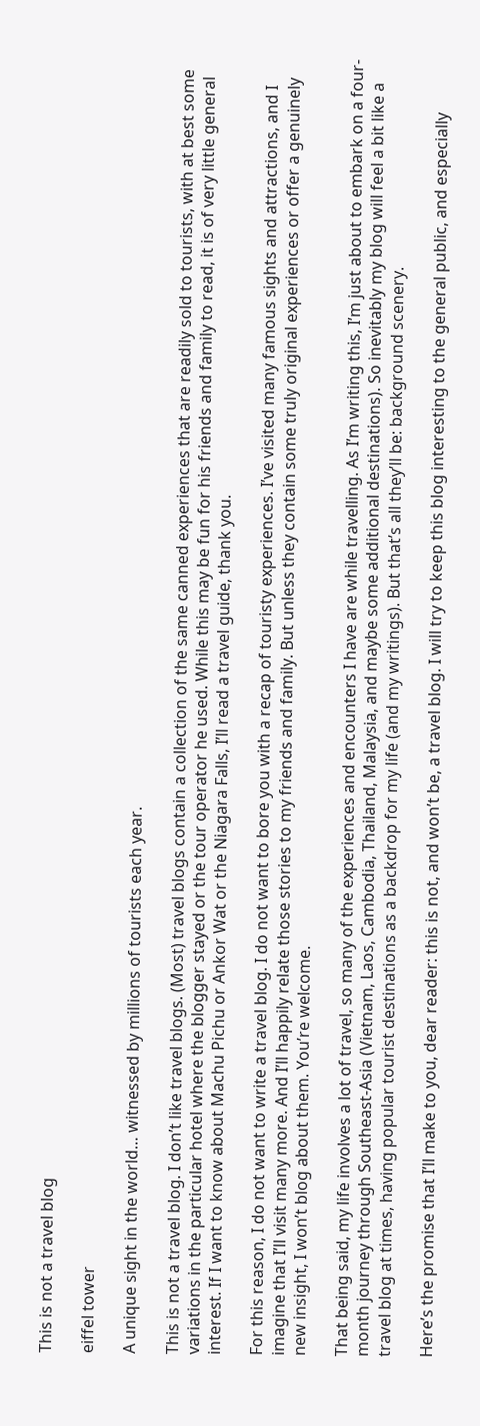This is not a travel blog

eiffel tower

A unique sight in the world… witnessed by millions of tourists each year.

This is not a travel blog. I don’t like travel blogs. (Most) travel blogs contain a collection of the same canned experiences that are readily sold to tourists, with at best some variations in the particular hotel where the blogger stayed or the tour operator he used. While this may be fun for his friends and family to read, it is of very little general interest. If I want to know about Machu Pichu or Ankor Wat or the Niagara Falls, I’ll read a travel guide, thank you.

For this reason, I do not want to write a travel blog. I do not want to bore you with a recap of touristy experiences. I’ve visited many famous sights and attractions, and I imagine that I’ll visit many more. And I’ll happily relate those stories to my friends and family. But unless they contain some truly original experiences or offer a genuinely new insight, I won’t blog about them. You’re welcome.

That being said, my life involves a lot of travel, so many of the experiences and encounters I have are while travelling. As I’m writing this, I’m just about to embark on a four-month journey through Southeast-Asia (Vietnam, Laos, Cambodia, Thailand, Malaysia, and maybe some additional destinations). So inevitably my blog will feel a bit like a travel blog at times, having popular tourist destinations as a backdrop for my life (and my writings). But that’s all they’ll be: background scenery.

Here’s the promise that I’ll make to you, dear reader: this is not, and won’t be, a travel blog. I will try to keep this blog interesting to the general public, and especially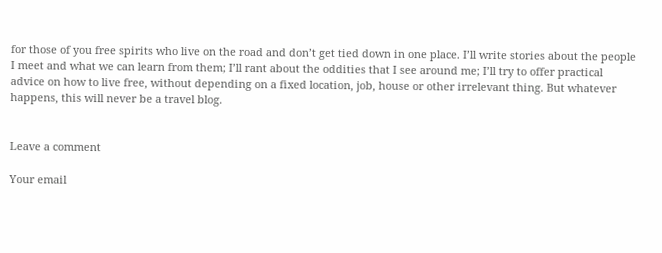for those of you free spirits who live on the road and don’t get tied down in one place. I’ll write stories about the people I meet and what we can learn from them; I’ll rant about the oddities that I see around me; I’ll try to offer practical advice on how to live free, without depending on a fixed location, job, house or other irrelevant thing. But whatever happens, this will never be a travel blog.


Leave a comment

Your email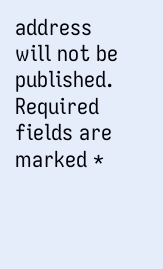address will not be published. Required fields are marked *